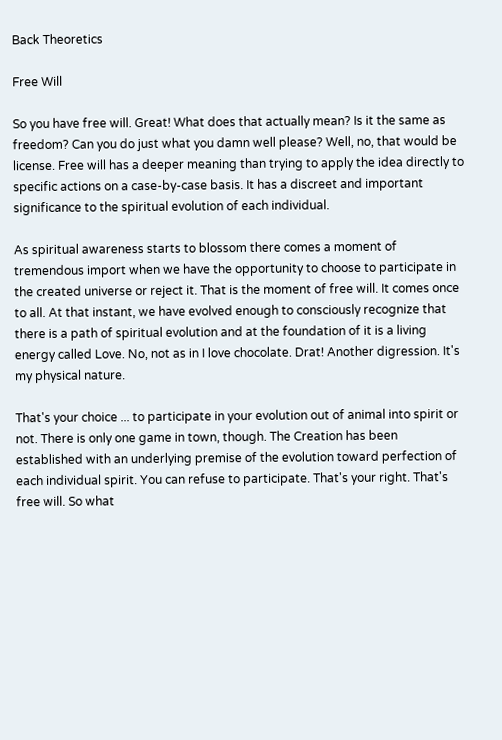Back Theoretics

Free Will

So you have free will. Great! What does that actually mean? Is it the same as freedom? Can you do just what you damn well please? Well, no, that would be license. Free will has a deeper meaning than trying to apply the idea directly to specific actions on a case-by-case basis. It has a discreet and important significance to the spiritual evolution of each individual.

As spiritual awareness starts to blossom there comes a moment of tremendous import when we have the opportunity to choose to participate in the created universe or reject it. That is the moment of free will. It comes once to all. At that instant, we have evolved enough to consciously recognize that there is a path of spiritual evolution and at the foundation of it is a living energy called Love. No, not as in I love chocolate. Drat! Another digression. It's my physical nature.

That's your choice ... to participate in your evolution out of animal into spirit or not. There is only one game in town, though. The Creation has been established with an underlying premise of the evolution toward perfection of each individual spirit. You can refuse to participate. That's your right. That's free will. So what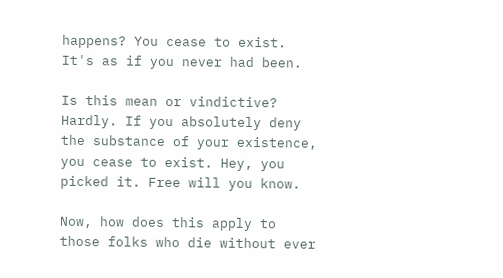happens? You cease to exist. It's as if you never had been.

Is this mean or vindictive? Hardly. If you absolutely deny the substance of your existence, you cease to exist. Hey, you picked it. Free will you know.

Now, how does this apply to those folks who die without ever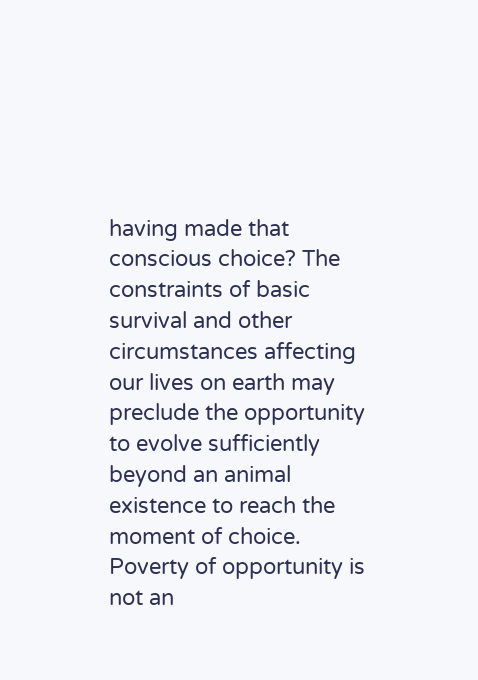having made that conscious choice? The constraints of basic survival and other circumstances affecting our lives on earth may preclude the opportunity to evolve sufficiently beyond an animal existence to reach the moment of choice. Poverty of opportunity is not an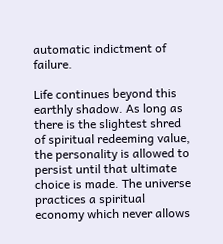automatic indictment of failure.

Life continues beyond this earthly shadow. As long as there is the slightest shred of spiritual redeeming value, the personality is allowed to persist until that ultimate choice is made. The universe practices a spiritual economy which never allows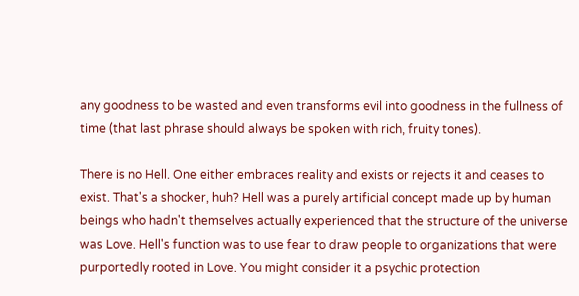any goodness to be wasted and even transforms evil into goodness in the fullness of time (that last phrase should always be spoken with rich, fruity tones).

There is no Hell. One either embraces reality and exists or rejects it and ceases to exist. That's a shocker, huh? Hell was a purely artificial concept made up by human beings who hadn't themselves actually experienced that the structure of the universe was Love. Hell's function was to use fear to draw people to organizations that were purportedly rooted in Love. You might consider it a psychic protection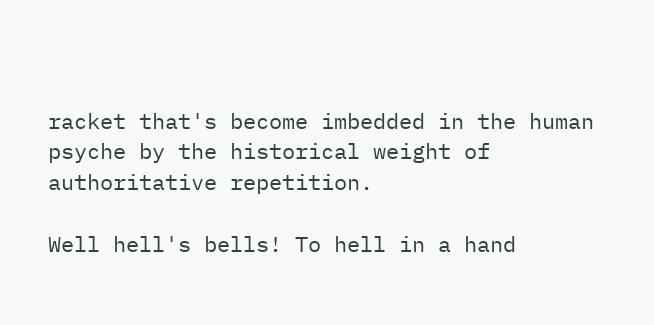racket that's become imbedded in the human psyche by the historical weight of authoritative repetition.

Well hell's bells! To hell in a hand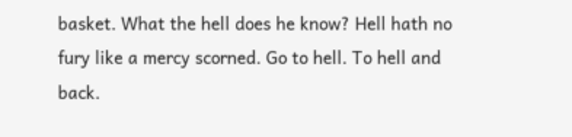basket. What the hell does he know? Hell hath no fury like a mercy scorned. Go to hell. To hell and back.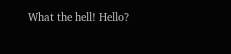What the hell! Hello?